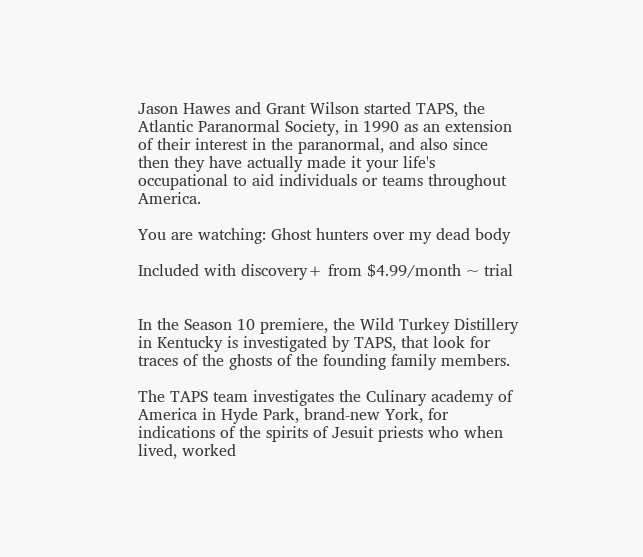Jason Hawes and Grant Wilson started TAPS, the Atlantic Paranormal Society, in 1990 as an extension of their interest in the paranormal, and also since then they have actually made it your life's occupational to aid individuals or teams throughout America.

You are watching: Ghost hunters over my dead body

Included with discovery+ from $4.99/month ~ trial


In the Season 10 premiere, the Wild Turkey Distillery in Kentucky is investigated by TAPS, that look for traces of the ghosts of the founding family members.

The TAPS team investigates the Culinary academy of America in Hyde Park, brand-new York, for indications of the spirits of Jesuit priests who when lived, worked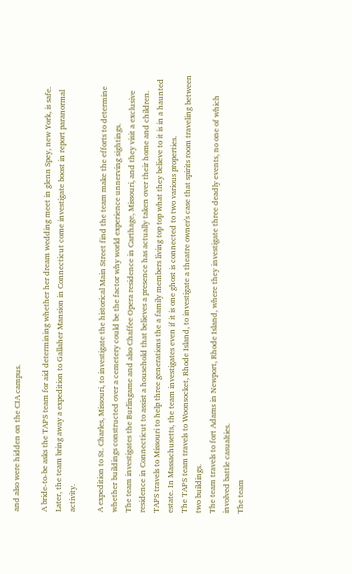and also were hidden on the CIA campus.

A bride-to-be asks the TAPS team for aid determining whether her dream wedding meet in glenn Spey, new York, is safe. Later, the team bring away a expedition to Gallaher Mansion in Connecticut come investigate boost in report paranormal activity.

A expedition to St. Charles, Missouri, to investigate the historical Main Street find the team make the efforts to determine whether buildings constructed over a cemetery could be the factor why world experience unnerving sightings.
The team investigates the Burlingame and also Chaffee Opera residence in Carthage, Missouri, and they visit a exclusive residence in Connecticut to assist a household that believes a presence has actually taken over their home and children.
TAPS travels to Missouri to help three generations the a family members living top top what they believe to it is in a haunted estate. In Massachusetts, the team investigates even if it is one ghost is connected to two various properties.
The TAPS team travels to Woonsocket, Rhode Island, to investigate a theatre owner's case that spirits room traveling between two buildings.
The team travels to fort Adams in Newport, Rhode Island, where they investigate three deadly events, no one of which involved battle casualties.
The team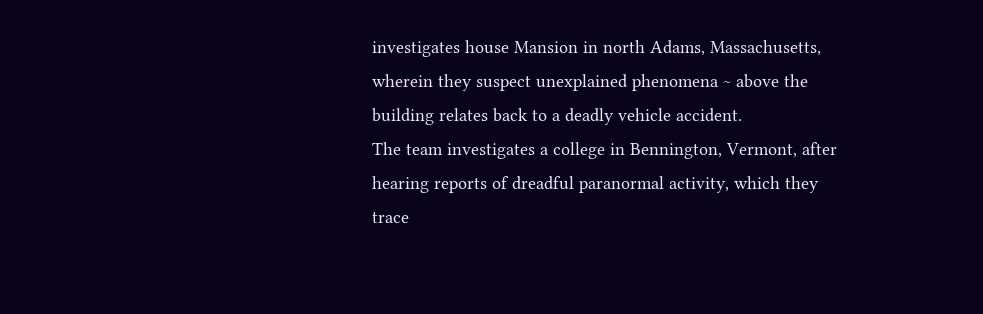investigates house Mansion in north Adams, Massachusetts, wherein they suspect unexplained phenomena ~ above the building relates back to a deadly vehicle accident.
The team investigates a college in Bennington, Vermont, after hearing reports of dreadful paranormal activity, which they trace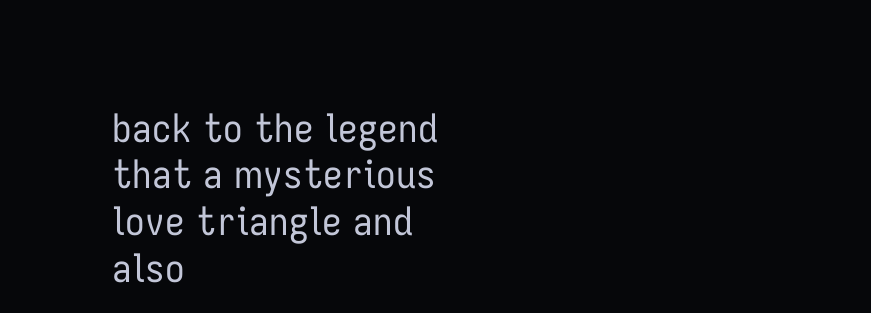back to the legend that a mysterious love triangle and also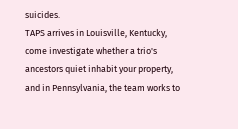suicides.
TAPS arrives in Louisville, Kentucky, come investigate whether a trio's ancestors quiet inhabit your property, and in Pennsylvania, the team works to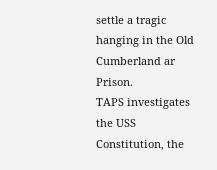settle a tragic hanging in the Old Cumberland ar Prison.
TAPS investigates the USS Constitution, the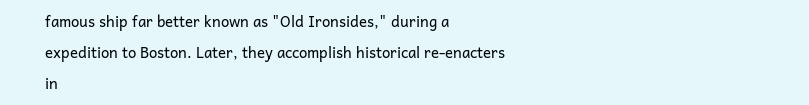famous ship far better known as "Old Ironsides," during a expedition to Boston. Later, they accomplish historical re-enacters in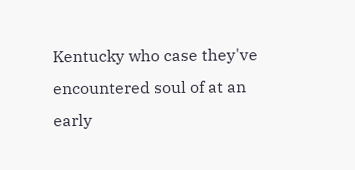Kentucky who case they've encountered soul of at an early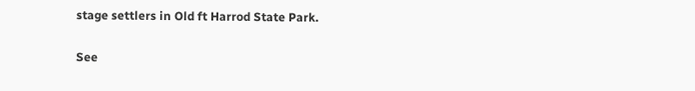stage settlers in Old ft Harrod State Park.

See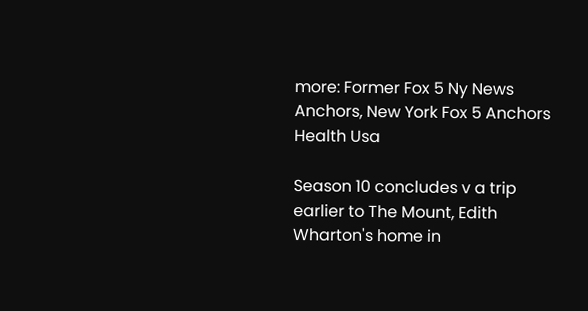more: Former Fox 5 Ny News Anchors, New York Fox 5 Anchors Health Usa

Season 10 concludes v a trip earlier to The Mount, Edith Wharton's home in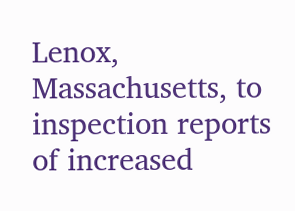Lenox, Massachusetts, to inspection reports of increased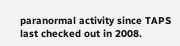paranormal activity since TAPS last checked out in 2008.